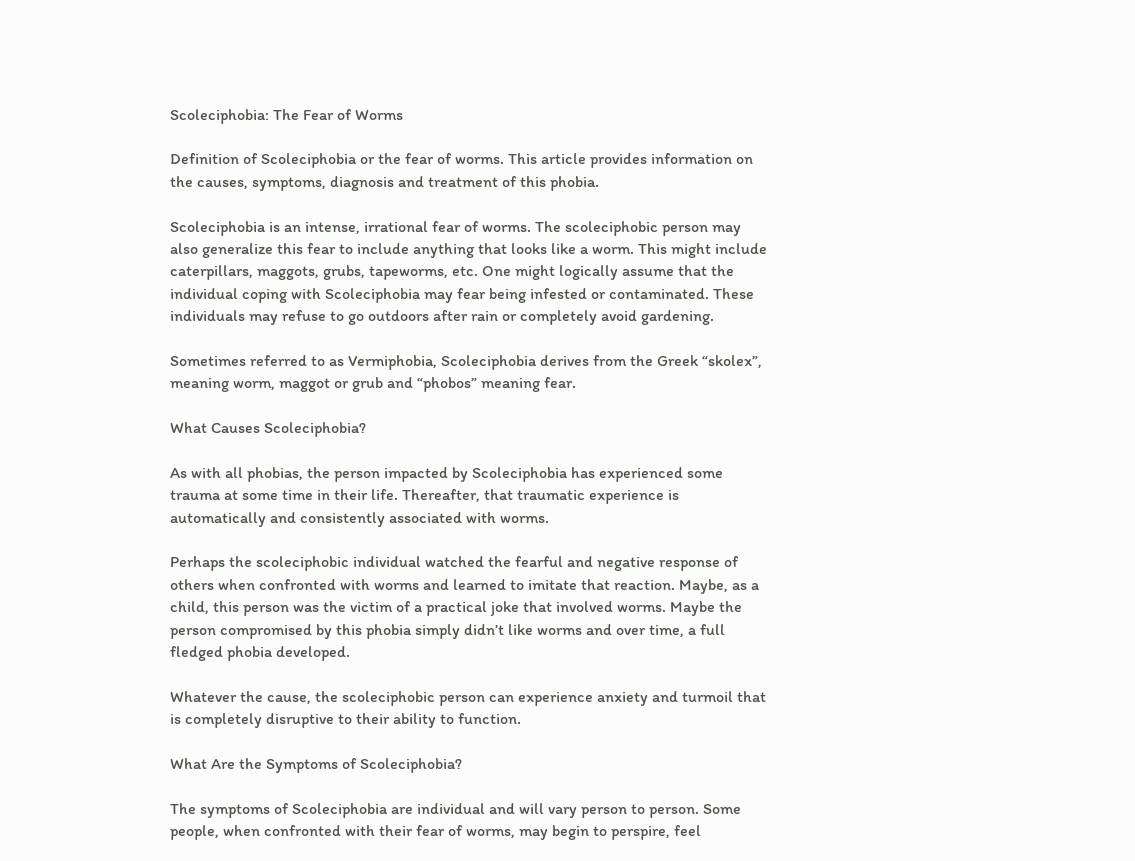Scoleciphobia: The Fear of Worms

Definition of Scoleciphobia or the fear of worms. This article provides information on the causes, symptoms, diagnosis and treatment of this phobia.

Scoleciphobia is an intense, irrational fear of worms. The scoleciphobic person may also generalize this fear to include anything that looks like a worm. This might include caterpillars, maggots, grubs, tapeworms, etc. One might logically assume that the individual coping with Scoleciphobia may fear being infested or contaminated. These individuals may refuse to go outdoors after rain or completely avoid gardening.

Sometimes referred to as Vermiphobia, Scoleciphobia derives from the Greek “skolex”, meaning worm, maggot or grub and “phobos” meaning fear.

What Causes Scoleciphobia?

As with all phobias, the person impacted by Scoleciphobia has experienced some trauma at some time in their life. Thereafter, that traumatic experience is automatically and consistently associated with worms.

Perhaps the scoleciphobic individual watched the fearful and negative response of others when confronted with worms and learned to imitate that reaction. Maybe, as a child, this person was the victim of a practical joke that involved worms. Maybe the person compromised by this phobia simply didn’t like worms and over time, a full fledged phobia developed.

Whatever the cause, the scoleciphobic person can experience anxiety and turmoil that is completely disruptive to their ability to function.

What Are the Symptoms of Scoleciphobia?

The symptoms of Scoleciphobia are individual and will vary person to person. Some people, when confronted with their fear of worms, may begin to perspire, feel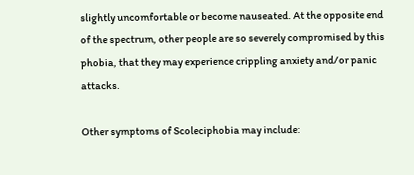slightly uncomfortable or become nauseated. At the opposite end of the spectrum, other people are so severely compromised by this phobia, that they may experience crippling anxiety and/or panic attacks.

Other symptoms of Scoleciphobia may include: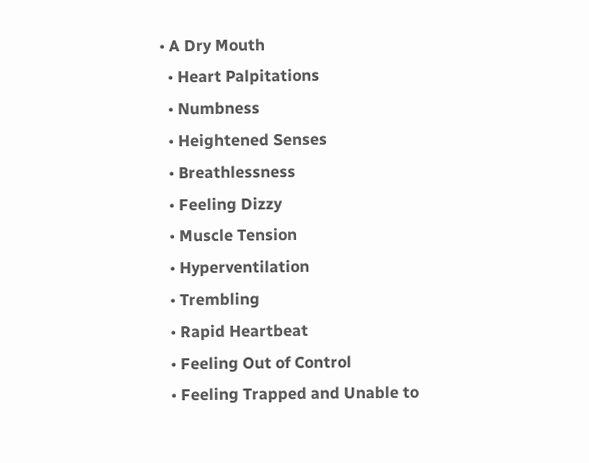• A Dry Mouth
  • Heart Palpitations
  • Numbness
  • Heightened Senses
  • Breathlessness
  • Feeling Dizzy
  • Muscle Tension
  • Hyperventilation
  • Trembling
  • Rapid Heartbeat
  • Feeling Out of Control
  • Feeling Trapped and Unable to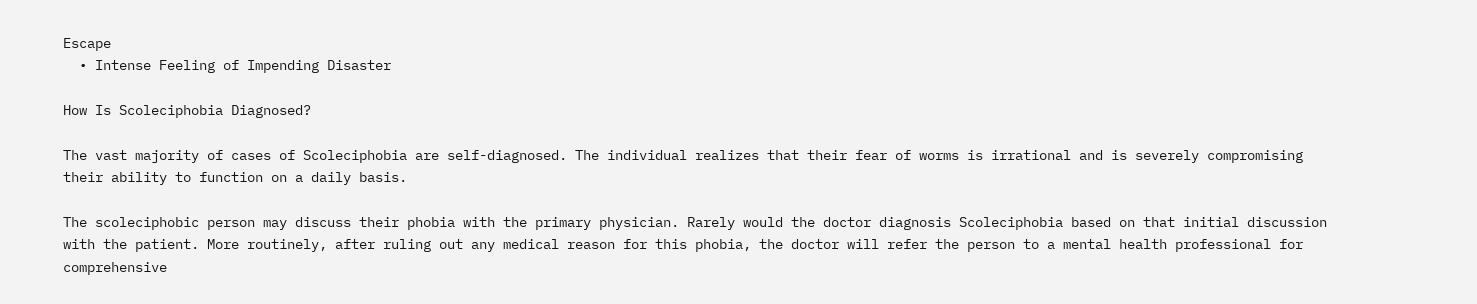Escape
  • Intense Feeling of Impending Disaster

How Is Scoleciphobia Diagnosed?

The vast majority of cases of Scoleciphobia are self-diagnosed. The individual realizes that their fear of worms is irrational and is severely compromising their ability to function on a daily basis.

The scoleciphobic person may discuss their phobia with the primary physician. Rarely would the doctor diagnosis Scoleciphobia based on that initial discussion with the patient. More routinely, after ruling out any medical reason for this phobia, the doctor will refer the person to a mental health professional for comprehensive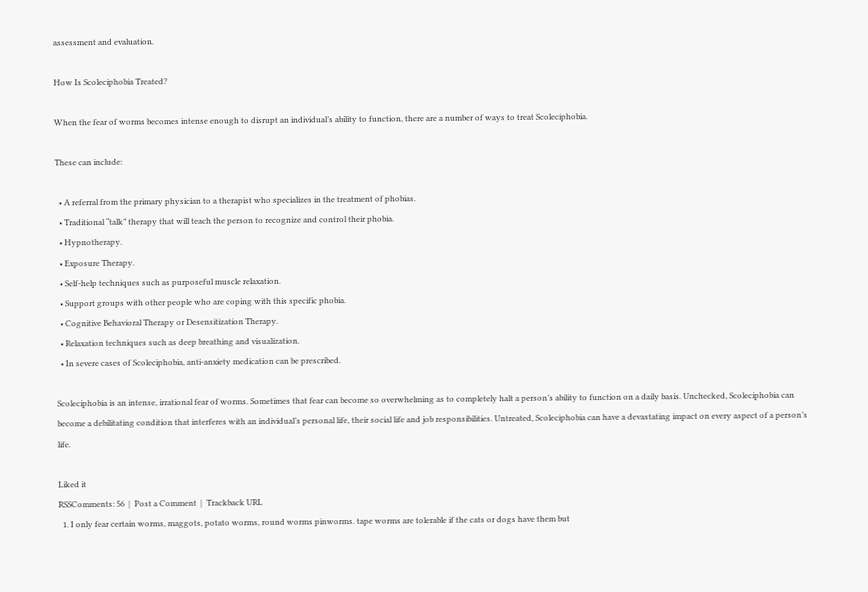assessment and evaluation.

How Is Scoleciphobia Treated?

When the fear of worms becomes intense enough to disrupt an individual’s ability to function, there are a number of ways to treat Scoleciphobia.

These can include:

  • A referral from the primary physician to a therapist who specializes in the treatment of phobias.
  • Traditional “talk” therapy that will teach the person to recognize and control their phobia.
  • Hypnotherapy.
  • Exposure Therapy.
  • Self-help techniques such as purposeful muscle relaxation.
  • Support groups with other people who are coping with this specific phobia.
  • Cognitive Behavioral Therapy or Desensitization Therapy.
  • Relaxation techniques such as deep breathing and visualization.
  • In severe cases of Scoleciphobia, anti-anxiety medication can be prescribed.

Scoleciphobia is an intense, irrational fear of worms. Sometimes that fear can become so overwhelming as to completely halt a person’s ability to function on a daily basis. Unchecked, Scoleciphobia can become a debilitating condition that interferes with an individual’s personal life, their social life and job responsibilities. Untreated, Scoleciphobia can have a devastating impact on every aspect of a person’s life.

Liked it
RSSComments: 56  |  Post a Comment  |  Trackback URL
  1. I only fear certain worms, maggots, potato worms, round worms pinworms. tape worms are tolerable if the cats or dogs have them but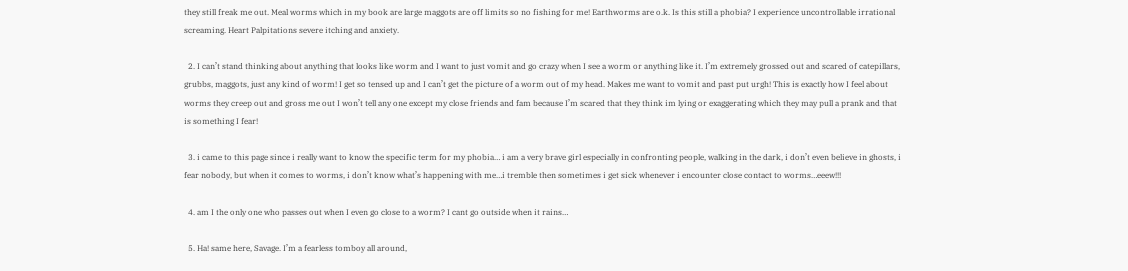they still freak me out. Meal worms which in my book are large maggots are off limits so no fishing for me! Earthworms are o.k. Is this still a phobia? I experience uncontrollable irrational screaming. Heart Palpitations severe itching and anxiety.

  2. I can’t stand thinking about anything that looks like worm and I want to just vomit and go crazy when I see a worm or anything like it. I’m extremely grossed out and scared of catepillars, grubbs, maggots, just any kind of worm! I get so tensed up and I can’t get the picture of a worm out of my head. Makes me want to vomit and past put urgh! This is exactly how I feel about worms they creep out and gross me out I won’t tell any one except my close friends and fam because I’m scared that they think im lying or exaggerating which they may pull a prank and that is something I fear!

  3. i came to this page since i really want to know the specific term for my phobia… i am a very brave girl especially in confronting people, walking in the dark, i don’t even believe in ghosts, i fear nobody, but when it comes to worms, i don’t know what’s happening with me…i tremble then sometimes i get sick whenever i encounter close contact to worms…eeew!!!

  4. am I the only one who passes out when I even go close to a worm? I cant go outside when it rains…

  5. Ha! same here, Savage. I’m a fearless tomboy all around,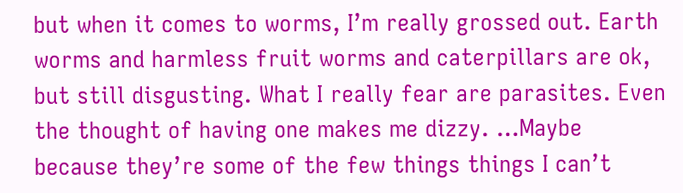but when it comes to worms, I’m really grossed out. Earth worms and harmless fruit worms and caterpillars are ok, but still disgusting. What I really fear are parasites. Even the thought of having one makes me dizzy. …Maybe because they’re some of the few things things I can’t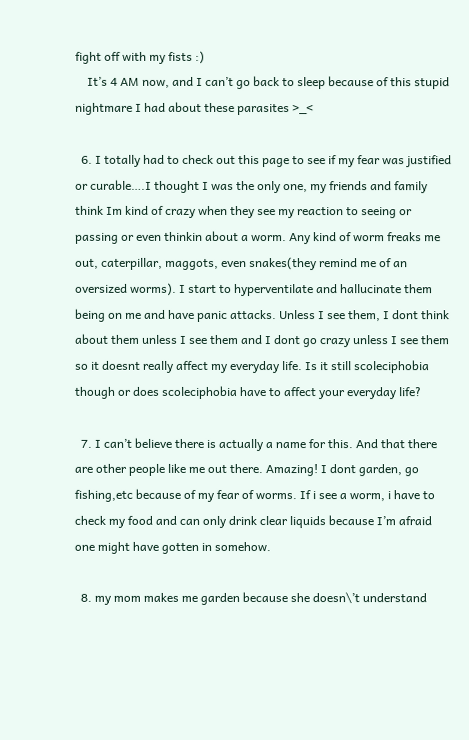fight off with my fists :)
    It’s 4 AM now, and I can’t go back to sleep because of this stupid nightmare I had about these parasites >_<

  6. I totally had to check out this page to see if my fear was justified or curable….I thought I was the only one, my friends and family think Im kind of crazy when they see my reaction to seeing or passing or even thinkin about a worm. Any kind of worm freaks me out, caterpillar, maggots, even snakes(they remind me of an oversized worms). I start to hyperventilate and hallucinate them being on me and have panic attacks. Unless I see them, I dont think about them unless I see them and I dont go crazy unless I see them so it doesnt really affect my everyday life. Is it still scoleciphobia though or does scoleciphobia have to affect your everyday life?

  7. I can’t believe there is actually a name for this. And that there are other people like me out there. Amazing! I dont garden, go fishing,etc because of my fear of worms. If i see a worm, i have to check my food and can only drink clear liquids because I’m afraid one might have gotten in somehow.

  8. my mom makes me garden because she doesn\’t understand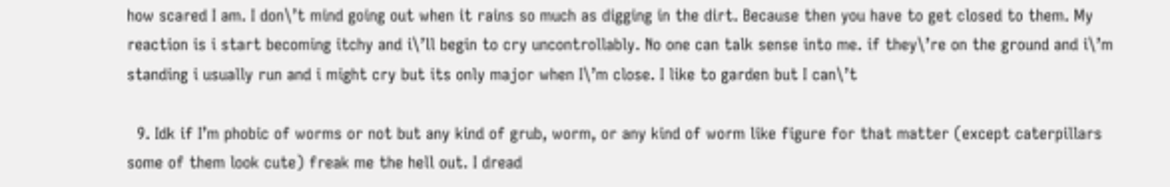how scared I am. I don\’t mind going out when it rains so much as digging in the dirt. Because then you have to get closed to them. My reaction is i start becoming itchy and i\’ll begin to cry uncontrollably. No one can talk sense into me. if they\’re on the ground and i\’m standing i usually run and i might cry but its only major when I\’m close. I like to garden but I can\’t

  9. Idk if I’m phobic of worms or not but any kind of grub, worm, or any kind of worm like figure for that matter (except caterpillars some of them look cute) freak me the hell out. I dread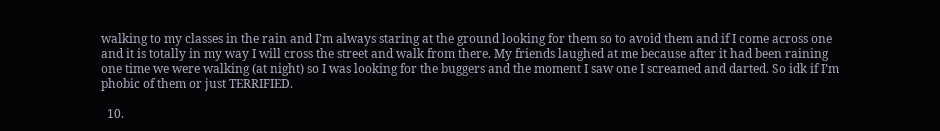walking to my classes in the rain and I’m always staring at the ground looking for them so to avoid them and if I come across one and it is totally in my way I will cross the street and walk from there. My friends laughed at me because after it had been raining one time we were walking (at night) so I was looking for the buggers and the moment I saw one I screamed and darted. So idk if I’m phobic of them or just TERRIFIED.

  10.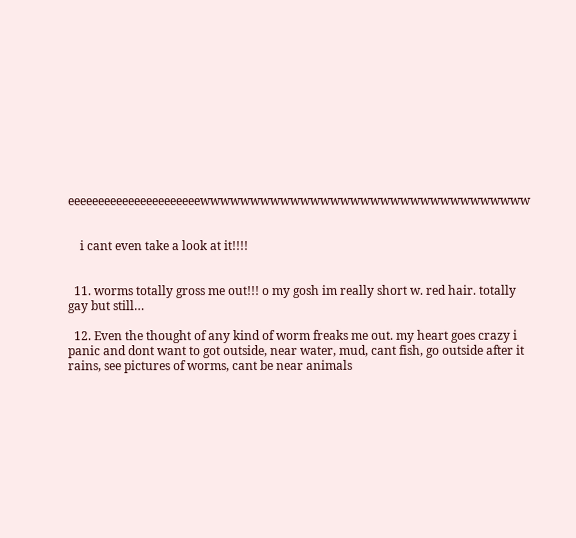eeeeeeeeeeeeeeeeeeeeeewwwwwwwwwwwwwwwwwwwwwwwwwwwwwwwww


    i cant even take a look at it!!!!


  11. worms totally gross me out!!! o my gosh im really short w. red hair. totally gay but still…

  12. Even the thought of any kind of worm freaks me out. my heart goes crazy i panic and dont want to got outside, near water, mud, cant fish, go outside after it rains, see pictures of worms, cant be near animals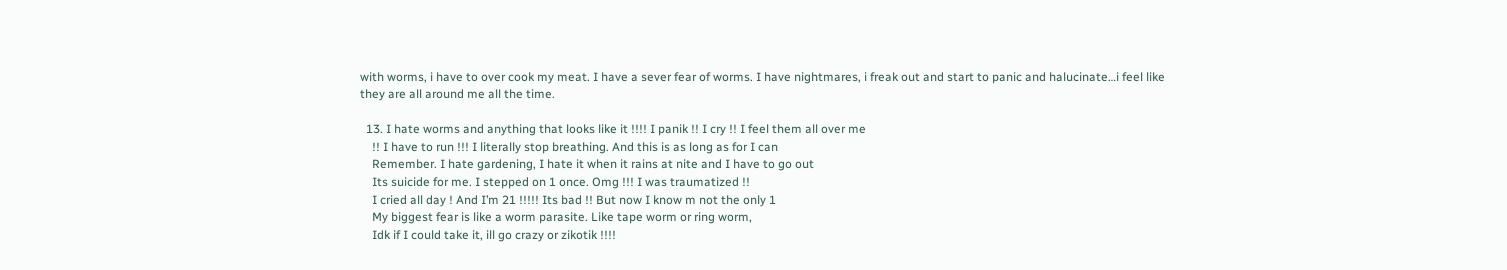with worms, i have to over cook my meat. I have a sever fear of worms. I have nightmares, i freak out and start to panic and halucinate…i feel like they are all around me all the time.

  13. I hate worms and anything that looks like it !!!! I panik !! I cry !! I feel them all over me
    !! I have to run !!! I literally stop breathing. And this is as long as for I can
    Remember. I hate gardening, I hate it when it rains at nite and I have to go out
    Its suicide for me. I stepped on 1 once. Omg !!! I was traumatized !!
    I cried all day ! And I’m 21 !!!!! Its bad !! But now I know m not the only 1
    My biggest fear is like a worm parasite. Like tape worm or ring worm,
    Idk if I could take it, ill go crazy or zikotik !!!!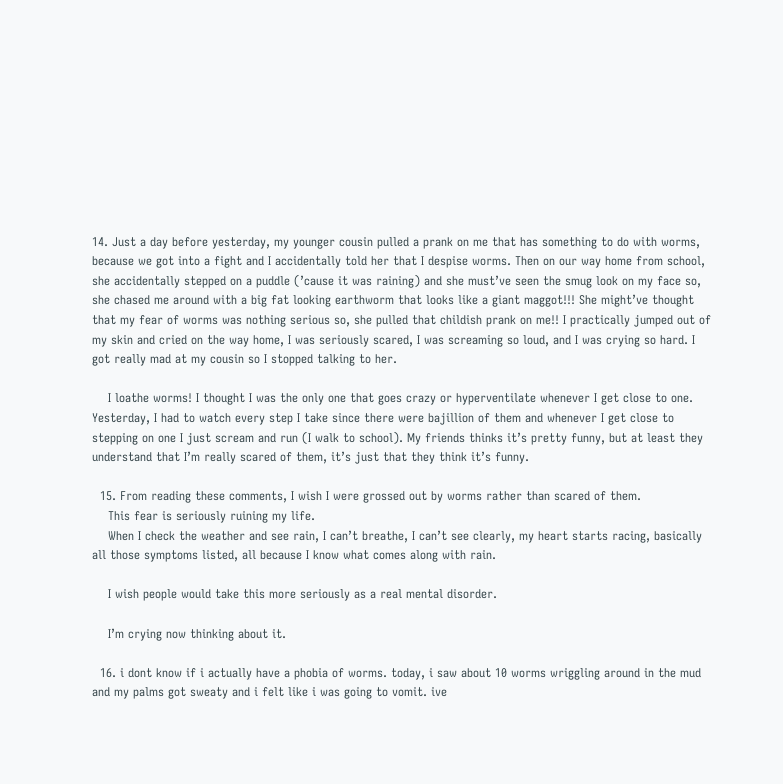14. Just a day before yesterday, my younger cousin pulled a prank on me that has something to do with worms, because we got into a fight and I accidentally told her that I despise worms. Then on our way home from school, she accidentally stepped on a puddle (’cause it was raining) and she must’ve seen the smug look on my face so, she chased me around with a big fat looking earthworm that looks like a giant maggot!!! She might’ve thought that my fear of worms was nothing serious so, she pulled that childish prank on me!! I practically jumped out of my skin and cried on the way home, I was seriously scared, I was screaming so loud, and I was crying so hard. I got really mad at my cousin so I stopped talking to her.

    I loathe worms! I thought I was the only one that goes crazy or hyperventilate whenever I get close to one. Yesterday, I had to watch every step I take since there were bajillion of them and whenever I get close to stepping on one I just scream and run (I walk to school). My friends thinks it’s pretty funny, but at least they understand that I’m really scared of them, it’s just that they think it’s funny.

  15. From reading these comments, I wish I were grossed out by worms rather than scared of them.
    This fear is seriously ruining my life.
    When I check the weather and see rain, I can’t breathe, I can’t see clearly, my heart starts racing, basically all those symptoms listed, all because I know what comes along with rain.

    I wish people would take this more seriously as a real mental disorder.

    I’m crying now thinking about it.

  16. i dont know if i actually have a phobia of worms. today, i saw about 10 worms wriggling around in the mud and my palms got sweaty and i felt like i was going to vomit. ive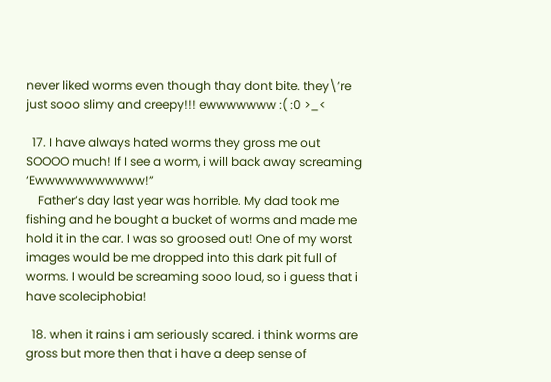never liked worms even though thay dont bite. they\’re just sooo slimy and creepy!!! ewwwwwww :( :0 >_<

  17. I have always hated worms they gross me out SOOOO much! If I see a worm, i will back away screaming ‘Ewwwwwwwwwww!”
    Father’s day last year was horrible. My dad took me fishing and he bought a bucket of worms and made me hold it in the car. I was so groosed out! One of my worst images would be me dropped into this dark pit full of worms. I would be screaming sooo loud, so i guess that i have scoleciphobia!

  18. when it rains i am seriously scared. i think worms are gross but more then that i have a deep sense of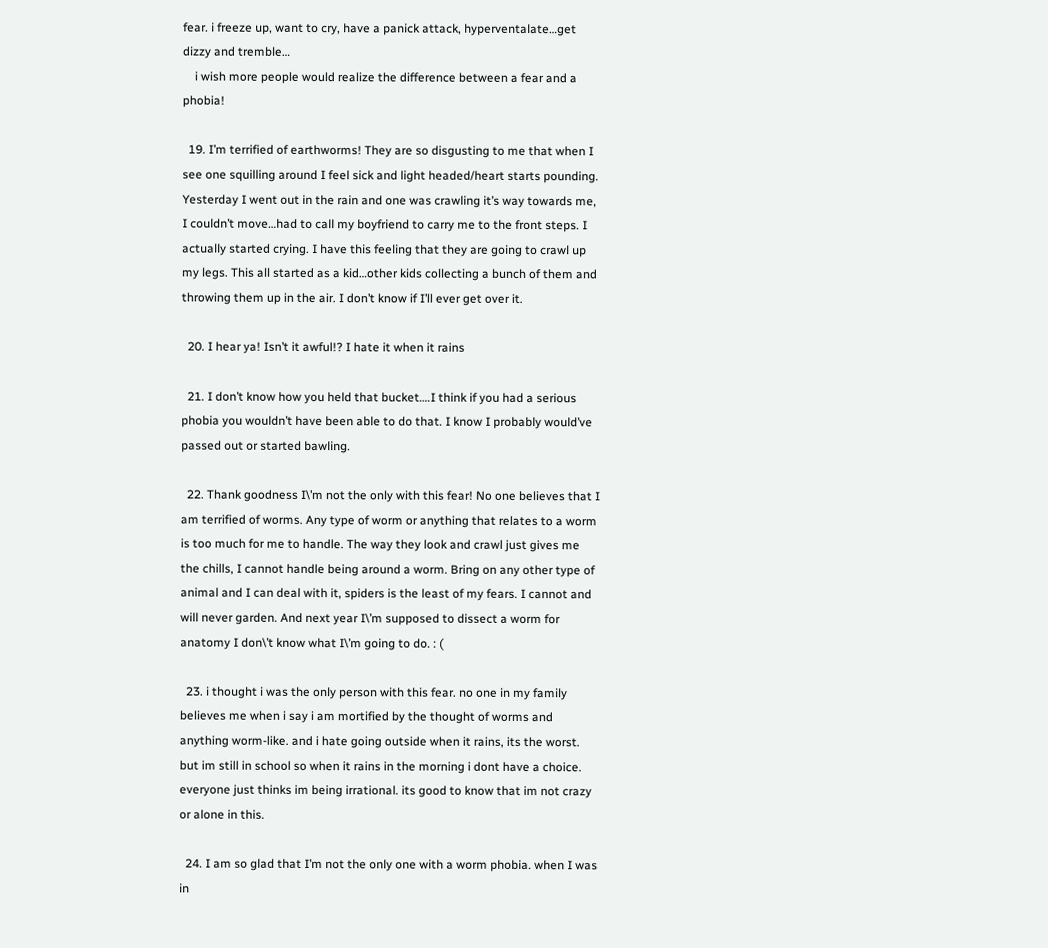fear. i freeze up, want to cry, have a panick attack, hyperventalate…get dizzy and tremble…
    i wish more people would realize the difference between a fear and a phobia!

  19. I’m terrified of earthworms! They are so disgusting to me that when I see one squilling around I feel sick and light headed/heart starts pounding. Yesterday I went out in the rain and one was crawling it’s way towards me, I couldn’t move…had to call my boyfriend to carry me to the front steps. I actually started crying. I have this feeling that they are going to crawl up my legs. This all started as a kid…other kids collecting a bunch of them and throwing them up in the air. I don’t know if I’ll ever get over it.

  20. I hear ya! Isn’t it awful!? I hate it when it rains

  21. I don’t know how you held that bucket….I think if you had a serious phobia you wouldn’t have been able to do that. I know I probably would’ve passed out or started bawling.

  22. Thank goodness I\’m not the only with this fear! No one believes that I am terrified of worms. Any type of worm or anything that relates to a worm is too much for me to handle. The way they look and crawl just gives me the chills, I cannot handle being around a worm. Bring on any other type of animal and I can deal with it, spiders is the least of my fears. I cannot and will never garden. And next year I\’m supposed to dissect a worm for anatomy I don\’t know what I\’m going to do. : (

  23. i thought i was the only person with this fear. no one in my family believes me when i say i am mortified by the thought of worms and anything worm-like. and i hate going outside when it rains, its the worst. but im still in school so when it rains in the morning i dont have a choice. everyone just thinks im being irrational. its good to know that im not crazy or alone in this.

  24. I am so glad that I’m not the only one with a worm phobia. when I was in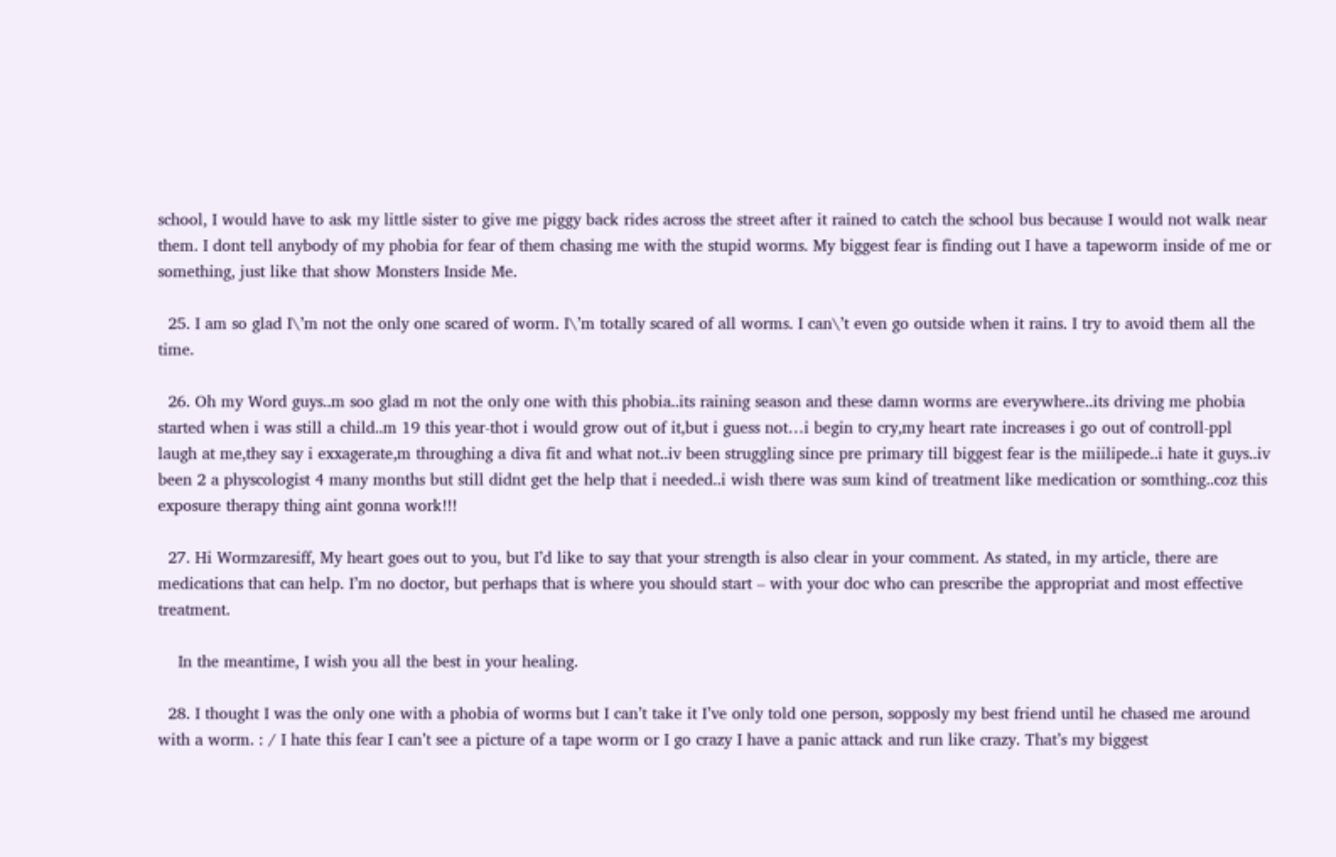school, I would have to ask my little sister to give me piggy back rides across the street after it rained to catch the school bus because I would not walk near them. I dont tell anybody of my phobia for fear of them chasing me with the stupid worms. My biggest fear is finding out I have a tapeworm inside of me or something, just like that show Monsters Inside Me.

  25. I am so glad I\’m not the only one scared of worm. I\’m totally scared of all worms. I can\’t even go outside when it rains. I try to avoid them all the time.

  26. Oh my Word guys..m soo glad m not the only one with this phobia..its raining season and these damn worms are everywhere..its driving me phobia started when i was still a child..m 19 this year-thot i would grow out of it,but i guess not…i begin to cry,my heart rate increases i go out of controll-ppl laugh at me,they say i exxagerate,m throughing a diva fit and what not..iv been struggling since pre primary till biggest fear is the miilipede..i hate it guys..iv been 2 a physcologist 4 many months but still didnt get the help that i needed..i wish there was sum kind of treatment like medication or somthing..coz this exposure therapy thing aint gonna work!!!

  27. Hi Wormzaresiff, My heart goes out to you, but I’d like to say that your strength is also clear in your comment. As stated, in my article, there are medications that can help. I’m no doctor, but perhaps that is where you should start – with your doc who can prescribe the appropriat and most effective treatment.

    In the meantime, I wish you all the best in your healing.

  28. I thought I was the only one with a phobia of worms but I can’t take it I’ve only told one person, sopposly my best friend until he chased me around with a worm. : / I hate this fear I can’t see a picture of a tape worm or I go crazy I have a panic attack and run like crazy. That’s my biggest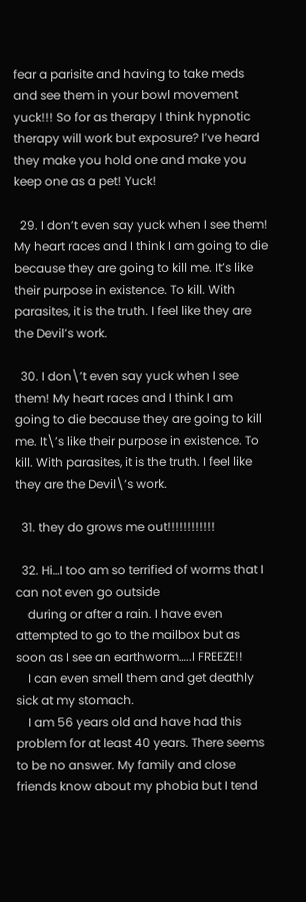fear a parisite and having to take meds and see them in your bowl movement yuck!!! So for as therapy I think hypnotic therapy will work but exposure? I’ve heard they make you hold one and make you keep one as a pet! Yuck!

  29. I don’t even say yuck when I see them! My heart races and I think I am going to die because they are going to kill me. It’s like their purpose in existence. To kill. With parasites, it is the truth. I feel like they are the Devil’s work.

  30. I don\’t even say yuck when I see them! My heart races and I think I am going to die because they are going to kill me. It\’s like their purpose in existence. To kill. With parasites, it is the truth. I feel like they are the Devil\’s work.

  31. they do grows me out!!!!!!!!!!!!

  32. Hi…I too am so terrified of worms that I can not even go outside
    during or after a rain. I have even attempted to go to the mailbox but as soon as I see an earthworm…..I FREEZE!!
    I can even smell them and get deathly sick at my stomach.
    I am 56 years old and have had this problem for at least 40 years. There seems to be no answer. My family and close friends know about my phobia but I tend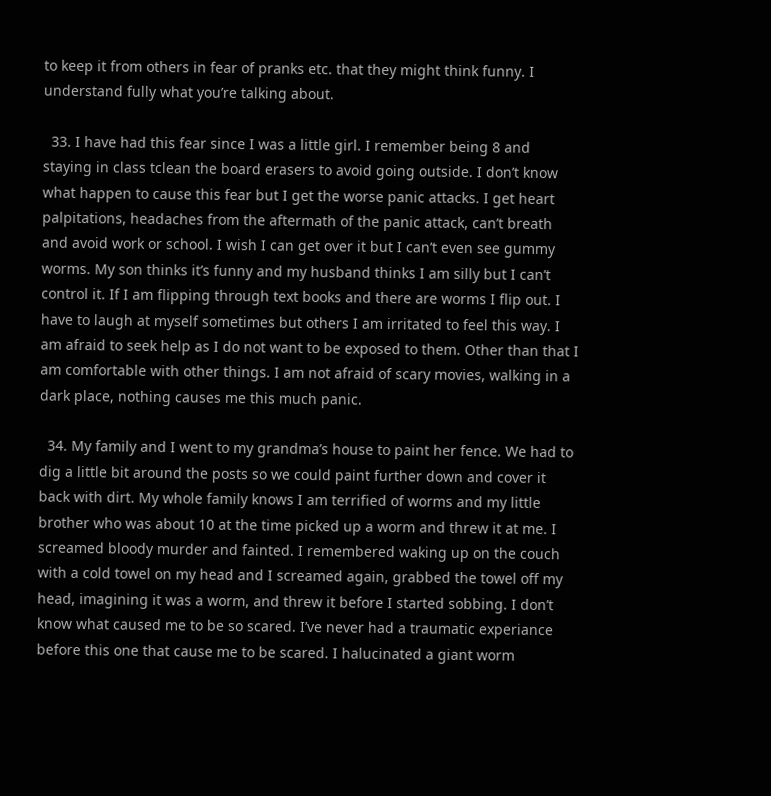to keep it from others in fear of pranks etc. that they might think funny. I understand fully what you’re talking about.

  33. I have had this fear since I was a little girl. I remember being 8 and staying in class tclean the board erasers to avoid going outside. I don’t know what happen to cause this fear but I get the worse panic attacks. I get heart palpitations, headaches from the aftermath of the panic attack, can’t breath and avoid work or school. I wish I can get over it but I can’t even see gummy worms. My son thinks it’s funny and my husband thinks I am silly but I can’t control it. If I am flipping through text books and there are worms I flip out. I have to laugh at myself sometimes but others I am irritated to feel this way. I am afraid to seek help as I do not want to be exposed to them. Other than that I am comfortable with other things. I am not afraid of scary movies, walking in a dark place, nothing causes me this much panic.

  34. My family and I went to my grandma’s house to paint her fence. We had to dig a little bit around the posts so we could paint further down and cover it back with dirt. My whole family knows I am terrified of worms and my little brother who was about 10 at the time picked up a worm and threw it at me. I screamed bloody murder and fainted. I remembered waking up on the couch with a cold towel on my head and I screamed again, grabbed the towel off my head, imagining it was a worm, and threw it before I started sobbing. I don’t know what caused me to be so scared. I’ve never had a traumatic experiance before this one that cause me to be scared. I halucinated a giant worm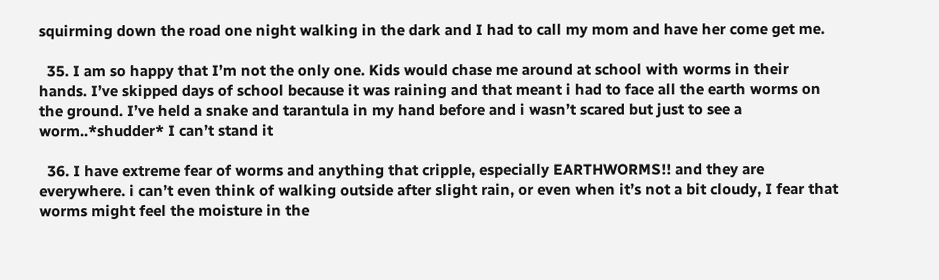squirming down the road one night walking in the dark and I had to call my mom and have her come get me.

  35. I am so happy that I’m not the only one. Kids would chase me around at school with worms in their hands. I’ve skipped days of school because it was raining and that meant i had to face all the earth worms on the ground. I’ve held a snake and tarantula in my hand before and i wasn’t scared but just to see a worm..*shudder* I can’t stand it

  36. I have extreme fear of worms and anything that cripple, especially EARTHWORMS!! and they are everywhere. i can’t even think of walking outside after slight rain, or even when it’s not a bit cloudy, I fear that worms might feel the moisture in the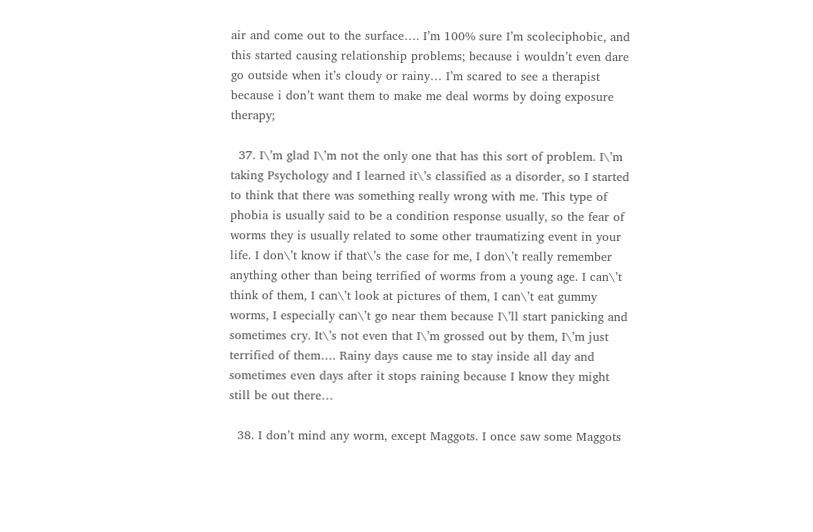air and come out to the surface…. I’m 100% sure I’m scoleciphobic, and this started causing relationship problems; because i wouldn’t even dare go outside when it’s cloudy or rainy… I’m scared to see a therapist because i don’t want them to make me deal worms by doing exposure therapy;

  37. I\’m glad I\’m not the only one that has this sort of problem. I\’m taking Psychology and I learned it\’s classified as a disorder, so I started to think that there was something really wrong with me. This type of phobia is usually said to be a condition response usually, so the fear of worms they is usually related to some other traumatizing event in your life. I don\’t know if that\’s the case for me, I don\’t really remember anything other than being terrified of worms from a young age. I can\’t think of them, I can\’t look at pictures of them, I can\’t eat gummy worms, I especially can\’t go near them because I\’ll start panicking and sometimes cry. It\’s not even that I\’m grossed out by them, I\’m just terrified of them…. Rainy days cause me to stay inside all day and sometimes even days after it stops raining because I know they might still be out there…

  38. I don’t mind any worm, except Maggots. I once saw some Maggots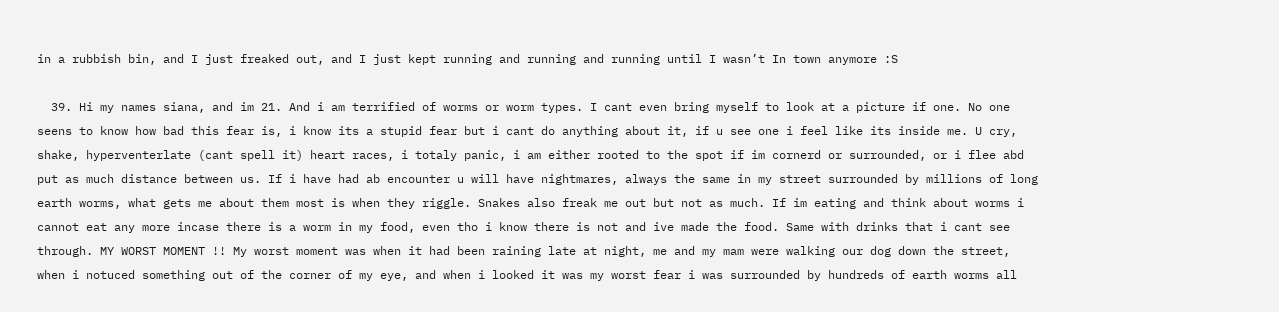in a rubbish bin, and I just freaked out, and I just kept running and running and running until I wasn’t In town anymore :S

  39. Hi my names siana, and im 21. And i am terrified of worms or worm types. I cant even bring myself to look at a picture if one. No one seens to know how bad this fear is, i know its a stupid fear but i cant do anything about it, if u see one i feel like its inside me. U cry, shake, hyperventerlate (cant spell it) heart races, i totaly panic, i am either rooted to the spot if im cornerd or surrounded, or i flee abd put as much distance between us. If i have had ab encounter u will have nightmares, always the same in my street surrounded by millions of long earth worms, what gets me about them most is when they riggle. Snakes also freak me out but not as much. If im eating and think about worms i cannot eat any more incase there is a worm in my food, even tho i know there is not and ive made the food. Same with drinks that i cant see through. MY WORST MOMENT !! My worst moment was when it had been raining late at night, me and my mam were walking our dog down the street, when i notuced something out of the corner of my eye, and when i looked it was my worst fear i was surrounded by hundreds of earth worms all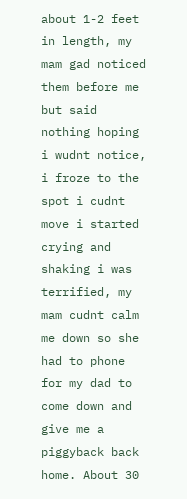about 1-2 feet in length, my mam gad noticed them before me but said nothing hoping i wudnt notice, i froze to the spot i cudnt move i started crying and shaking i was terrified, my mam cudnt calm me down so she had to phone for my dad to come down and give me a piggyback back home. About 30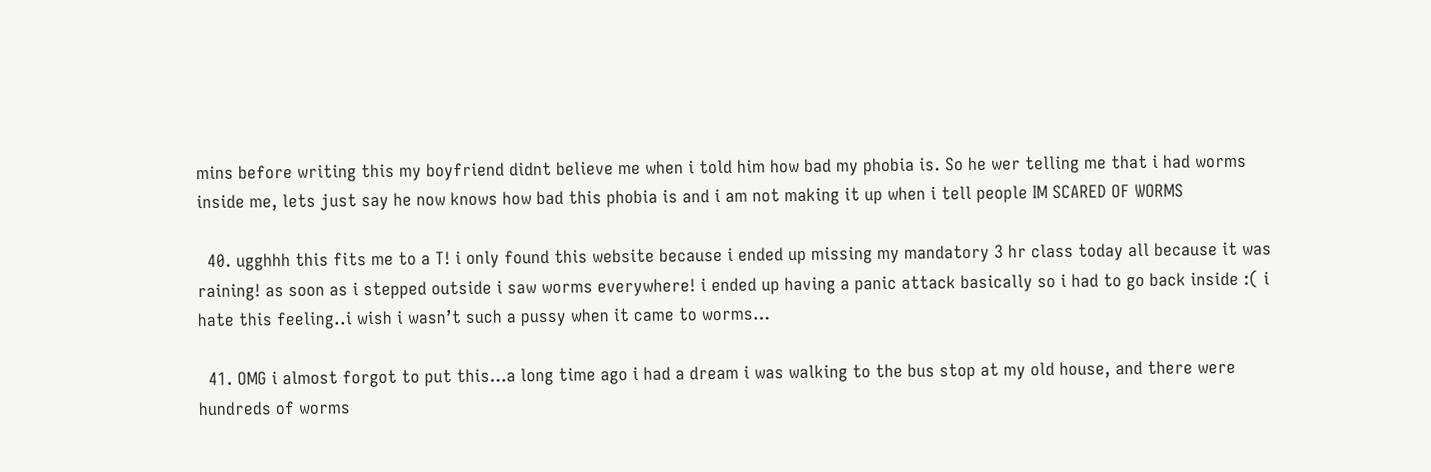mins before writing this my boyfriend didnt believe me when i told him how bad my phobia is. So he wer telling me that i had worms inside me, lets just say he now knows how bad this phobia is and i am not making it up when i tell people IM SCARED OF WORMS

  40. ugghhh this fits me to a T! i only found this website because i ended up missing my mandatory 3 hr class today all because it was raining! as soon as i stepped outside i saw worms everywhere! i ended up having a panic attack basically so i had to go back inside :( i hate this feeling..i wish i wasn’t such a pussy when it came to worms…

  41. OMG i almost forgot to put this…a long time ago i had a dream i was walking to the bus stop at my old house, and there were hundreds of worms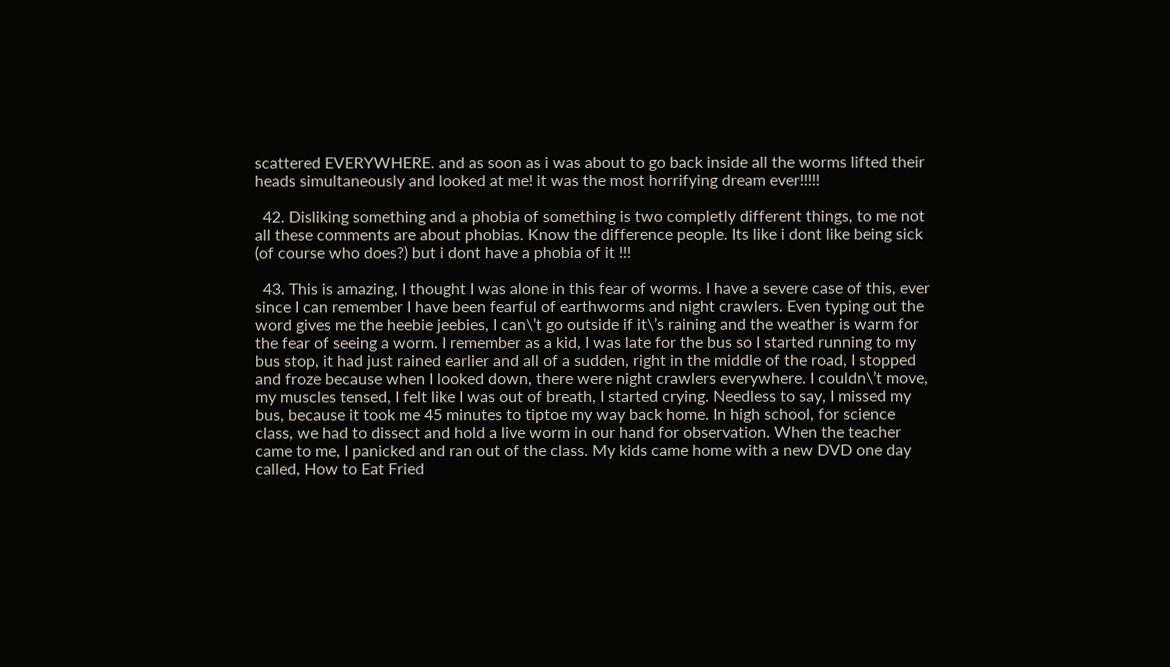scattered EVERYWHERE. and as soon as i was about to go back inside all the worms lifted their heads simultaneously and looked at me! it was the most horrifying dream ever!!!!!

  42. Disliking something and a phobia of something is two completly different things, to me not all these comments are about phobias. Know the difference people. Its like i dont like being sick (of course who does?) but i dont have a phobia of it !!!

  43. This is amazing, I thought I was alone in this fear of worms. I have a severe case of this, ever since I can remember I have been fearful of earthworms and night crawlers. Even typing out the word gives me the heebie jeebies, I can\’t go outside if it\’s raining and the weather is warm for the fear of seeing a worm. I remember as a kid, I was late for the bus so I started running to my bus stop, it had just rained earlier and all of a sudden, right in the middle of the road, I stopped and froze because when I looked down, there were night crawlers everywhere. I couldn\’t move, my muscles tensed, I felt like I was out of breath, I started crying. Needless to say, I missed my bus, because it took me 45 minutes to tiptoe my way back home. In high school, for science class, we had to dissect and hold a live worm in our hand for observation. When the teacher came to me, I panicked and ran out of the class. My kids came home with a new DVD one day called, How to Eat Fried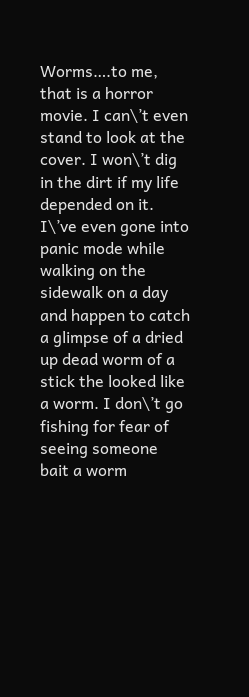Worms….to me, that is a horror movie. I can\’t even stand to look at the cover. I won\’t dig in the dirt if my life depended on it. I\’ve even gone into panic mode while walking on the sidewalk on a day and happen to catch a glimpse of a dried up dead worm of a stick the looked like a worm. I don\’t go fishing for fear of seeing someone bait a worm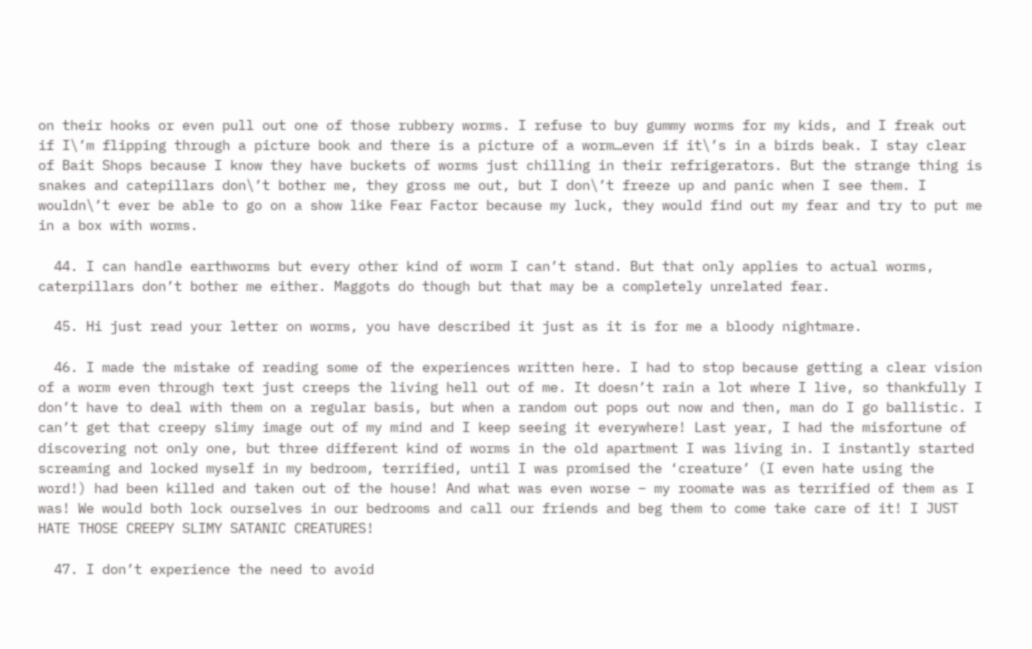on their hooks or even pull out one of those rubbery worms. I refuse to buy gummy worms for my kids, and I freak out if I\’m flipping through a picture book and there is a picture of a worm…even if it\’s in a birds beak. I stay clear of Bait Shops because I know they have buckets of worms just chilling in their refrigerators. But the strange thing is snakes and catepillars don\’t bother me, they gross me out, but I don\’t freeze up and panic when I see them. I wouldn\’t ever be able to go on a show like Fear Factor because my luck, they would find out my fear and try to put me in a box with worms.

  44. I can handle earthworms but every other kind of worm I can’t stand. But that only applies to actual worms, caterpillars don’t bother me either. Maggots do though but that may be a completely unrelated fear.

  45. Hi just read your letter on worms, you have described it just as it is for me a bloody nightmare.

  46. I made the mistake of reading some of the experiences written here. I had to stop because getting a clear vision of a worm even through text just creeps the living hell out of me. It doesn’t rain a lot where I live, so thankfully I don’t have to deal with them on a regular basis, but when a random out pops out now and then, man do I go ballistic. I can’t get that creepy slimy image out of my mind and I keep seeing it everywhere! Last year, I had the misfortune of discovering not only one, but three different kind of worms in the old apartment I was living in. I instantly started screaming and locked myself in my bedroom, terrified, until I was promised the ‘creature’ (I even hate using the word!) had been killed and taken out of the house! And what was even worse – my roomate was as terrified of them as I was! We would both lock ourselves in our bedrooms and call our friends and beg them to come take care of it! I JUST HATE THOSE CREEPY SLIMY SATANIC CREATURES!

  47. I don’t experience the need to avoid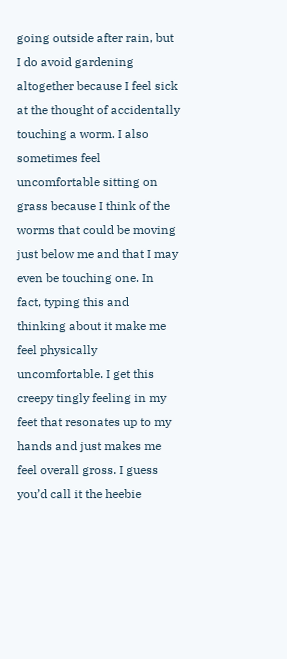going outside after rain, but I do avoid gardening altogether because I feel sick at the thought of accidentally touching a worm. I also sometimes feel uncomfortable sitting on grass because I think of the worms that could be moving just below me and that I may even be touching one. In fact, typing this and thinking about it make me feel physically uncomfortable. I get this creepy tingly feeling in my feet that resonates up to my hands and just makes me feel overall gross. I guess you’d call it the heebie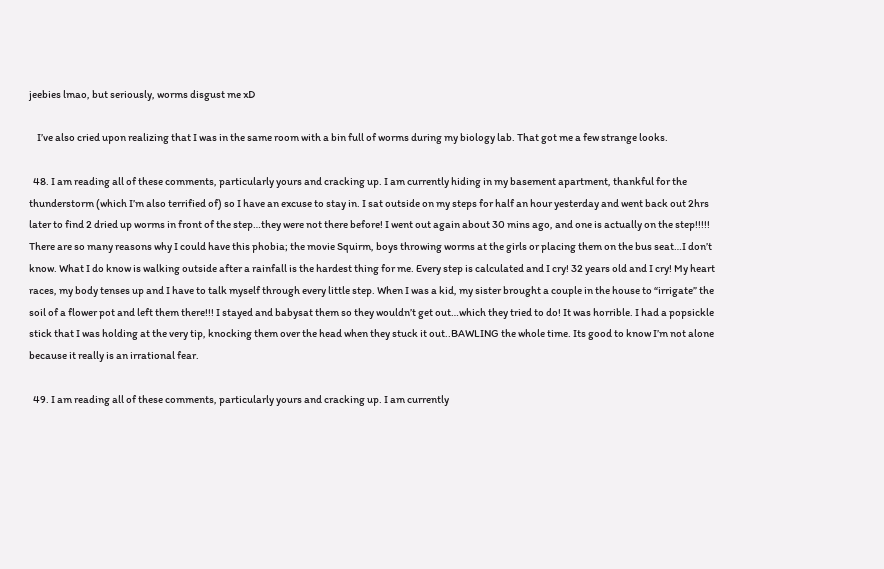jeebies lmao, but seriously, worms disgust me xD

    I’ve also cried upon realizing that I was in the same room with a bin full of worms during my biology lab. That got me a few strange looks.

  48. I am reading all of these comments, particularly yours and cracking up. I am currently hiding in my basement apartment, thankful for the thunderstorm (which I’m also terrified of) so I have an excuse to stay in. I sat outside on my steps for half an hour yesterday and went back out 2hrs later to find 2 dried up worms in front of the step…they were not there before! I went out again about 30 mins ago, and one is actually on the step!!!!! There are so many reasons why I could have this phobia; the movie Squirm, boys throwing worms at the girls or placing them on the bus seat…I don’t know. What I do know is walking outside after a rainfall is the hardest thing for me. Every step is calculated and I cry! 32 years old and I cry! My heart races, my body tenses up and I have to talk myself through every little step. When I was a kid, my sister brought a couple in the house to “irrigate” the soil of a flower pot and left them there!!! I stayed and babysat them so they wouldn’t get out…which they tried to do! It was horrible. I had a popsickle stick that I was holding at the very tip, knocking them over the head when they stuck it out..BAWLING the whole time. Its good to know I’m not alone because it really is an irrational fear.

  49. I am reading all of these comments, particularly yours and cracking up. I am currently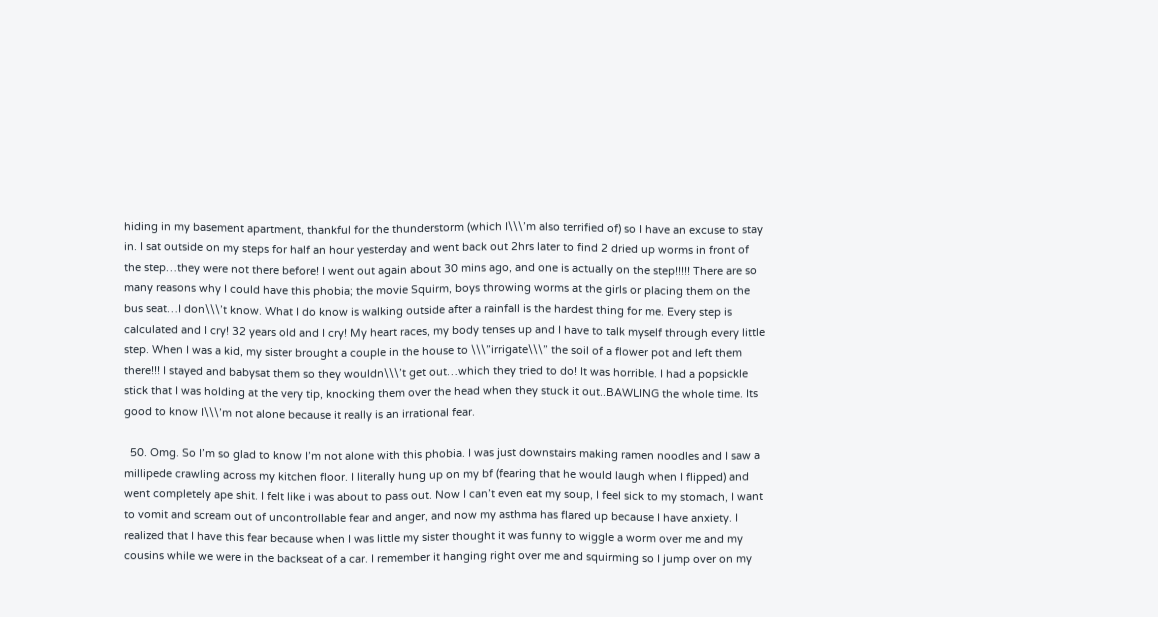hiding in my basement apartment, thankful for the thunderstorm (which I\\\’m also terrified of) so I have an excuse to stay in. I sat outside on my steps for half an hour yesterday and went back out 2hrs later to find 2 dried up worms in front of the step…they were not there before! I went out again about 30 mins ago, and one is actually on the step!!!!! There are so many reasons why I could have this phobia; the movie Squirm, boys throwing worms at the girls or placing them on the bus seat…I don\\\’t know. What I do know is walking outside after a rainfall is the hardest thing for me. Every step is calculated and I cry! 32 years old and I cry! My heart races, my body tenses up and I have to talk myself through every little step. When I was a kid, my sister brought a couple in the house to \\\”irrigate\\\” the soil of a flower pot and left them there!!! I stayed and babysat them so they wouldn\\\’t get out…which they tried to do! It was horrible. I had a popsickle stick that I was holding at the very tip, knocking them over the head when they stuck it out..BAWLING the whole time. Its good to know I\\\’m not alone because it really is an irrational fear.

  50. Omg. So I’m so glad to know I’m not alone with this phobia. I was just downstairs making ramen noodles and I saw a millipede crawling across my kitchen floor. I literally hung up on my bf (fearing that he would laugh when I flipped) and went completely ape shit. I felt like i was about to pass out. Now I can’t even eat my soup, I feel sick to my stomach, I want to vomit and scream out of uncontrollable fear and anger, and now my asthma has flared up because I have anxiety. I realized that I have this fear because when I was little my sister thought it was funny to wiggle a worm over me and my cousins while we were in the backseat of a car. I remember it hanging right over me and squirming so I jump over on my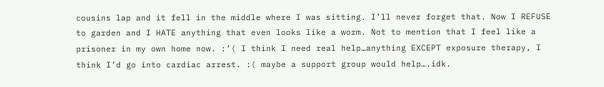cousins lap and it fell in the middle where I was sitting. I’ll never forget that. Now I REFUSE to garden and I HATE anything that even looks like a worm. Not to mention that I feel like a prisoner in my own home now. :’( I think I need real help…anything EXCEPT exposure therapy, I think I’d go into cardiac arrest. :( maybe a support group would help….idk.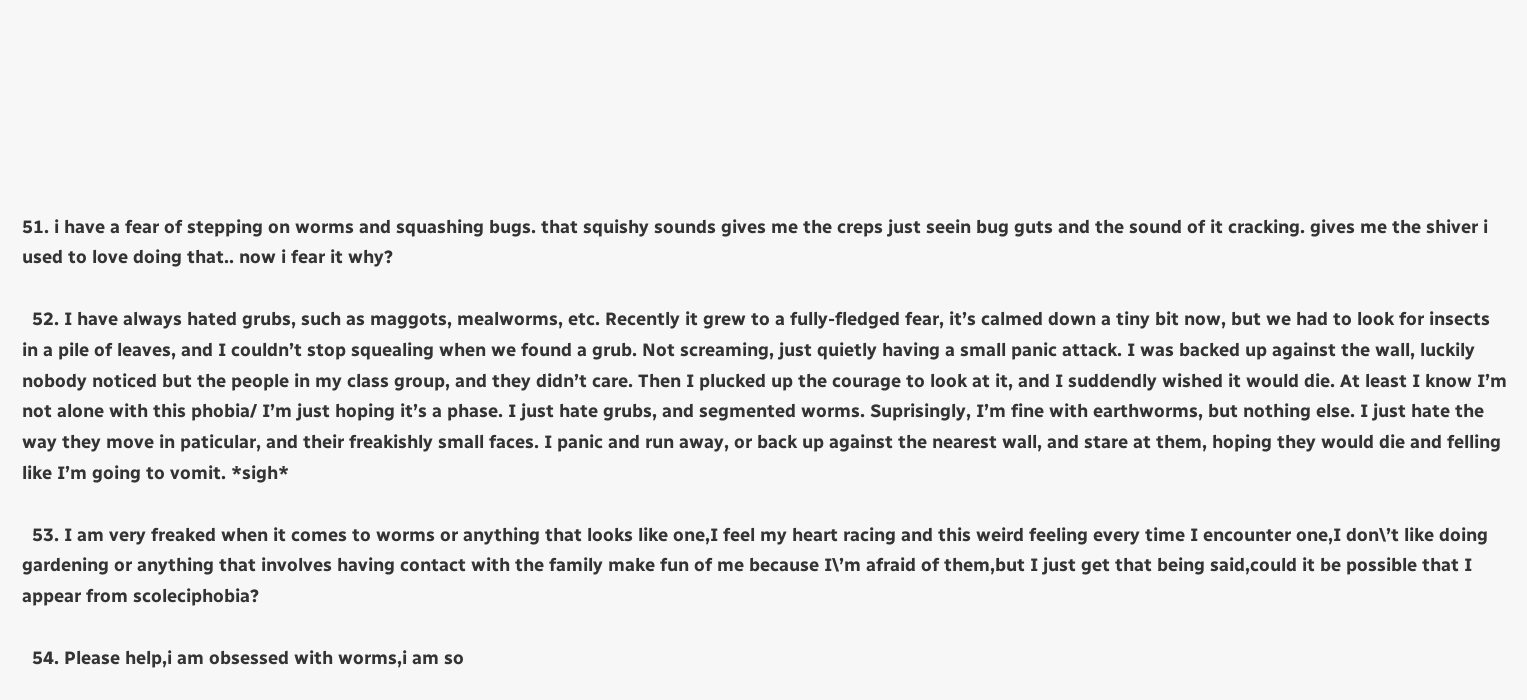51. i have a fear of stepping on worms and squashing bugs. that squishy sounds gives me the creps just seein bug guts and the sound of it cracking. gives me the shiver i used to love doing that.. now i fear it why?

  52. I have always hated grubs, such as maggots, mealworms, etc. Recently it grew to a fully-fledged fear, it’s calmed down a tiny bit now, but we had to look for insects in a pile of leaves, and I couldn’t stop squealing when we found a grub. Not screaming, just quietly having a small panic attack. I was backed up against the wall, luckily nobody noticed but the people in my class group, and they didn’t care. Then I plucked up the courage to look at it, and I suddendly wished it would die. At least I know I’m not alone with this phobia/ I’m just hoping it’s a phase. I just hate grubs, and segmented worms. Suprisingly, I’m fine with earthworms, but nothing else. I just hate the way they move in paticular, and their freakishly small faces. I panic and run away, or back up against the nearest wall, and stare at them, hoping they would die and felling like I’m going to vomit. *sigh*

  53. I am very freaked when it comes to worms or anything that looks like one,I feel my heart racing and this weird feeling every time I encounter one,I don\’t like doing gardening or anything that involves having contact with the family make fun of me because I\’m afraid of them,but I just get that being said,could it be possible that I appear from scoleciphobia?

  54. Please help,i am obsessed with worms,i am so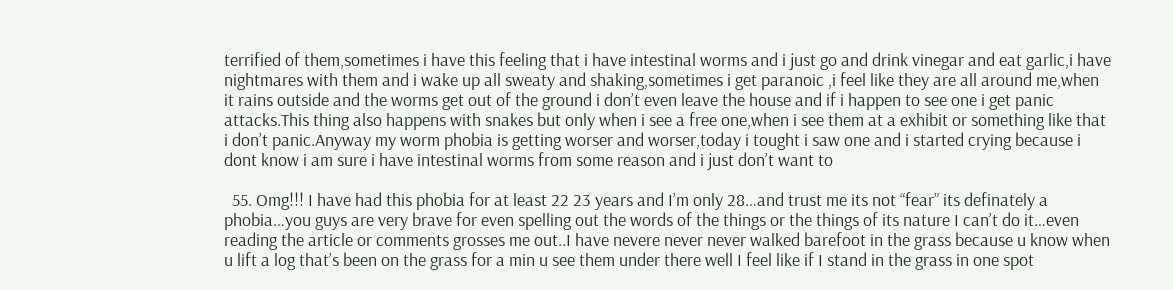terrified of them,sometimes i have this feeling that i have intestinal worms and i just go and drink vinegar and eat garlic,i have nightmares with them and i wake up all sweaty and shaking,sometimes i get paranoic ,i feel like they are all around me,when it rains outside and the worms get out of the ground i don’t even leave the house and if i happen to see one i get panic attacks.This thing also happens with snakes but only when i see a free one,when i see them at a exhibit or something like that i don’t panic.Anyway my worm phobia is getting worser and worser,today i tought i saw one and i started crying because i dont know i am sure i have intestinal worms from some reason and i just don’t want to

  55. Omg!!! I have had this phobia for at least 22 23 years and I’m only 28…and trust me its not “fear” its definately a phobia…you guys are very brave for even spelling out the words of the things or the things of its nature I can’t do it…even reading the article or comments grosses me out..I have nevere never never walked barefoot in the grass because u know when u lift a log that’s been on the grass for a min u see them under there well I feel like if I stand in the grass in one spot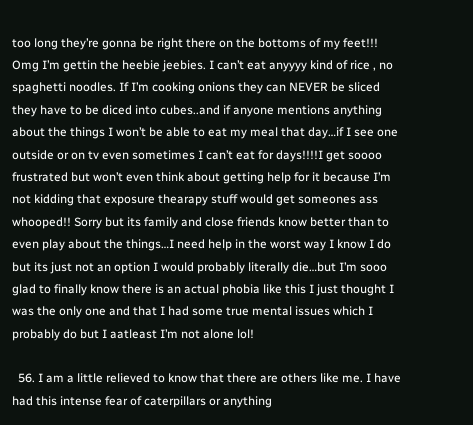too long they’re gonna be right there on the bottoms of my feet!!! Omg I’m gettin the heebie jeebies. I can’t eat anyyyy kind of rice , no spaghetti noodles. If I’m cooking onions they can NEVER be sliced they have to be diced into cubes..and if anyone mentions anything about the things I won’t be able to eat my meal that day…if I see one outside or on tv even sometimes I can’t eat for days!!!!I get soooo frustrated but won’t even think about getting help for it because I’m not kidding that exposure thearapy stuff would get someones ass whooped!! Sorry but its family and close friends know better than to even play about the things…I need help in the worst way I know I do but its just not an option I would probably literally die…but I’m sooo glad to finally know there is an actual phobia like this I just thought I was the only one and that I had some true mental issues which I probably do but I aatleast I’m not alone lol!

  56. I am a little relieved to know that there are others like me. I have had this intense fear of caterpillars or anything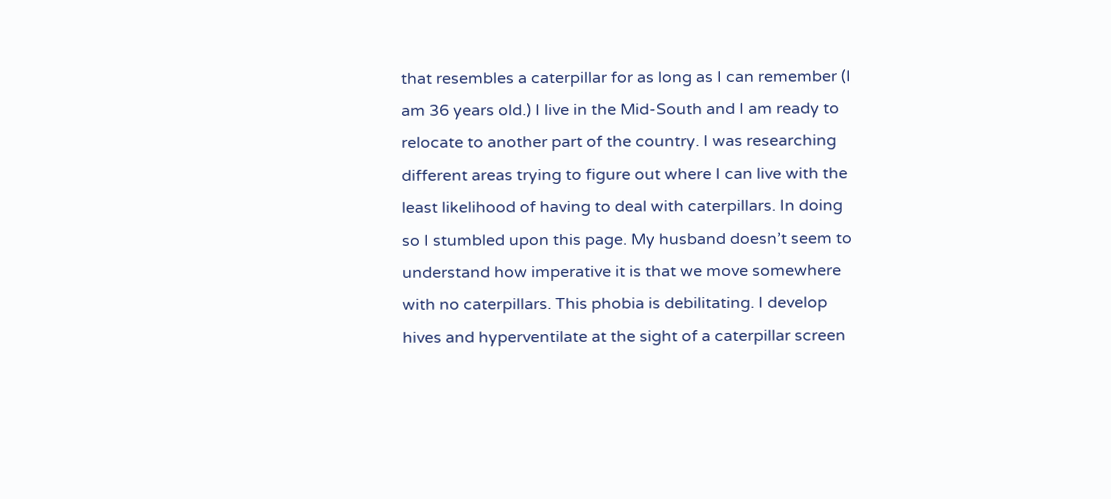that resembles a caterpillar for as long as I can remember (I am 36 years old.) I live in the Mid-South and I am ready to relocate to another part of the country. I was researching different areas trying to figure out where I can live with the least likelihood of having to deal with caterpillars. In doing so I stumbled upon this page. My husband doesn’t seem to understand how imperative it is that we move somewhere with no caterpillars. This phobia is debilitating. I develop hives and hyperventilate at the sight of a caterpillar screen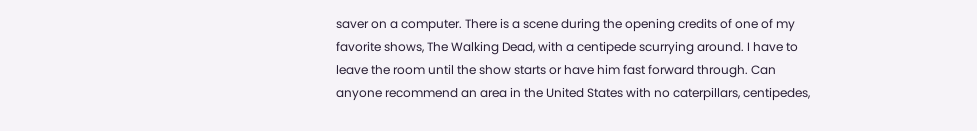saver on a computer. There is a scene during the opening credits of one of my favorite shows, The Walking Dead, with a centipede scurrying around. I have to leave the room until the show starts or have him fast forward through. Can anyone recommend an area in the United States with no caterpillars, centipedes,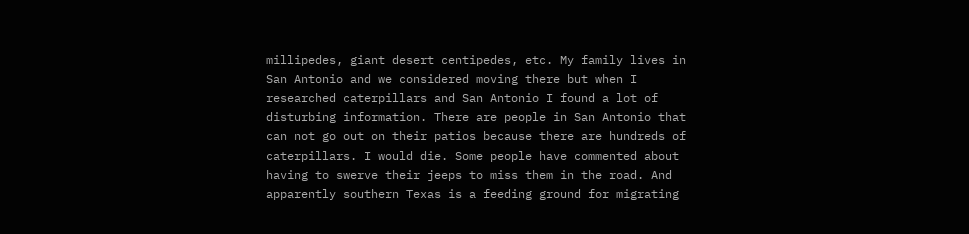millipedes, giant desert centipedes, etc. My family lives in San Antonio and we considered moving there but when I researched caterpillars and San Antonio I found a lot of disturbing information. There are people in San Antonio that can not go out on their patios because there are hundreds of caterpillars. I would die. Some people have commented about having to swerve their jeeps to miss them in the road. And apparently southern Texas is a feeding ground for migrating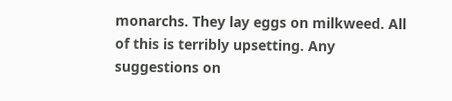monarchs. They lay eggs on milkweed. All of this is terribly upsetting. Any suggestions on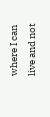where I can live and not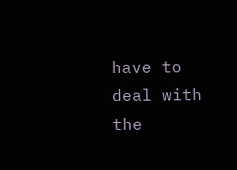have to deal with the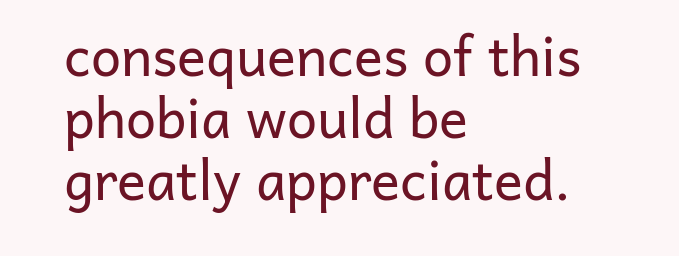consequences of this phobia would be greatly appreciated.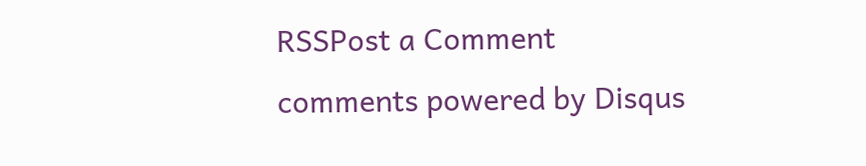RSSPost a Comment
comments powered by Disqus